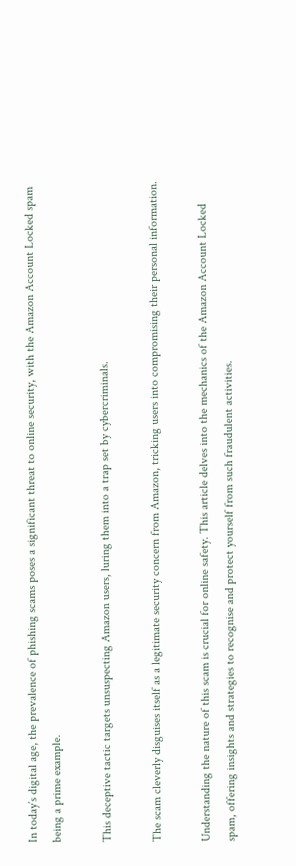In today’s digital age, the prevalence of phishing scams poses a significant threat to online security, with the Amazon Account Locked spam being a prime example.

This deceptive tactic targets unsuspecting Amazon users, luring them into a trap set by cybercriminals.

The scam cleverly disguises itself as a legitimate security concern from Amazon, tricking users into compromising their personal information.

Understanding the nature of this scam is crucial for online safety. This article delves into the mechanics of the Amazon Account Locked spam, offering insights and strategies to recognise and protect yourself from such fraudulent activities.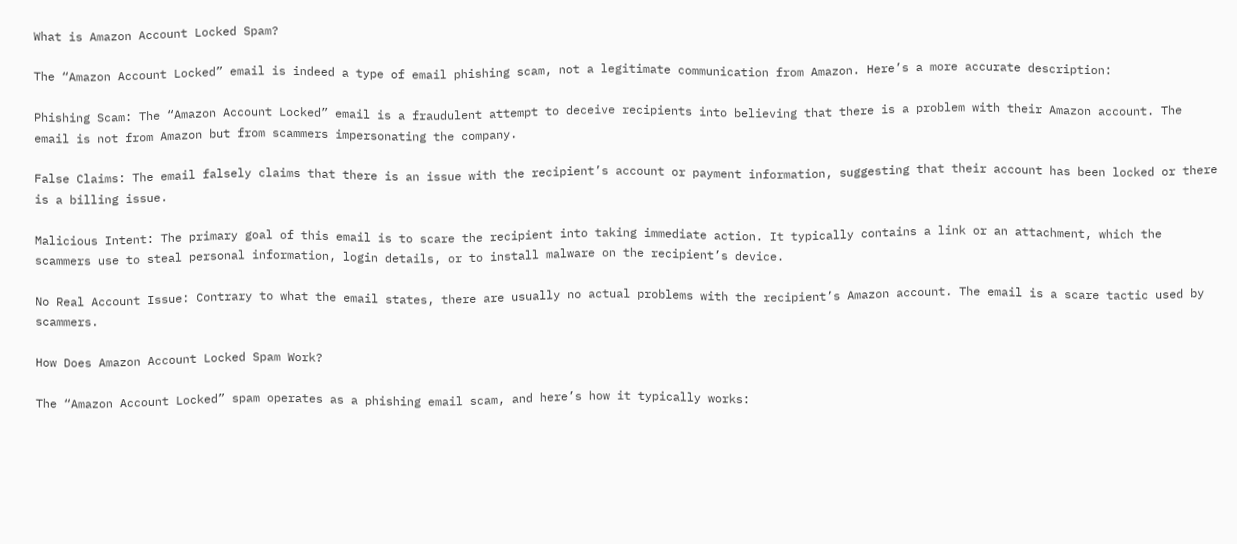What is Amazon Account Locked Spam?

The “Amazon Account Locked” email is indeed a type of email phishing scam, not a legitimate communication from Amazon. Here’s a more accurate description:

Phishing Scam: The “Amazon Account Locked” email is a fraudulent attempt to deceive recipients into believing that there is a problem with their Amazon account. The email is not from Amazon but from scammers impersonating the company.

False Claims: The email falsely claims that there is an issue with the recipient’s account or payment information, suggesting that their account has been locked or there is a billing issue.

Malicious Intent: The primary goal of this email is to scare the recipient into taking immediate action. It typically contains a link or an attachment, which the scammers use to steal personal information, login details, or to install malware on the recipient’s device.

No Real Account Issue: Contrary to what the email states, there are usually no actual problems with the recipient’s Amazon account. The email is a scare tactic used by scammers.

How Does Amazon Account Locked Spam Work?

The “Amazon Account Locked” spam operates as a phishing email scam, and here’s how it typically works: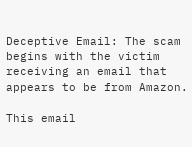Deceptive Email: The scam begins with the victim receiving an email that appears to be from Amazon.

This email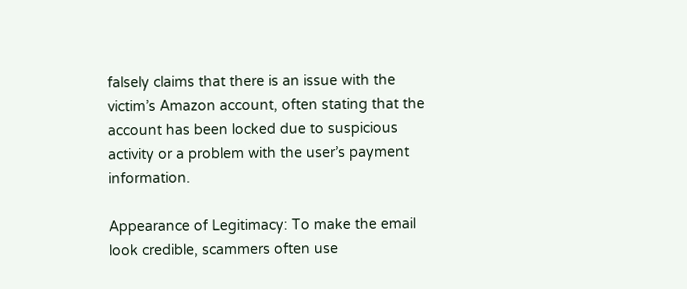falsely claims that there is an issue with the victim’s Amazon account, often stating that the account has been locked due to suspicious activity or a problem with the user’s payment information.

Appearance of Legitimacy: To make the email look credible, scammers often use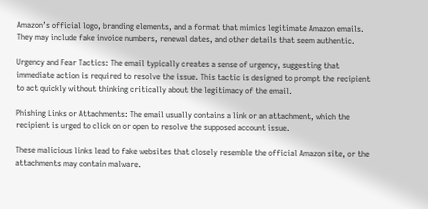Amazon’s official logo, branding elements, and a format that mimics legitimate Amazon emails. They may include fake invoice numbers, renewal dates, and other details that seem authentic.

Urgency and Fear Tactics: The email typically creates a sense of urgency, suggesting that immediate action is required to resolve the issue. This tactic is designed to prompt the recipient to act quickly without thinking critically about the legitimacy of the email.

Phishing Links or Attachments: The email usually contains a link or an attachment, which the recipient is urged to click on or open to resolve the supposed account issue.

These malicious links lead to fake websites that closely resemble the official Amazon site, or the attachments may contain malware.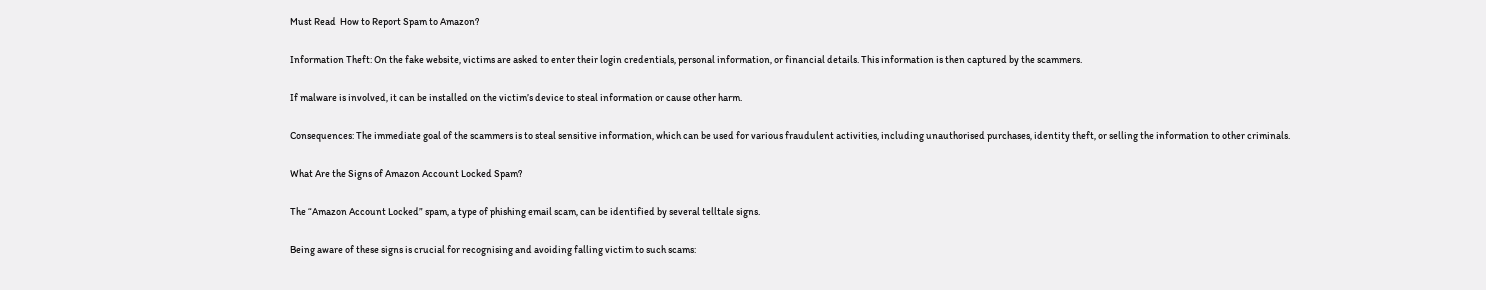Must Read  How to Report Spam to Amazon?

Information Theft: On the fake website, victims are asked to enter their login credentials, personal information, or financial details. This information is then captured by the scammers.

If malware is involved, it can be installed on the victim’s device to steal information or cause other harm.

Consequences: The immediate goal of the scammers is to steal sensitive information, which can be used for various fraudulent activities, including unauthorised purchases, identity theft, or selling the information to other criminals.

What Are the Signs of Amazon Account Locked Spam?

The “Amazon Account Locked” spam, a type of phishing email scam, can be identified by several telltale signs.

Being aware of these signs is crucial for recognising and avoiding falling victim to such scams: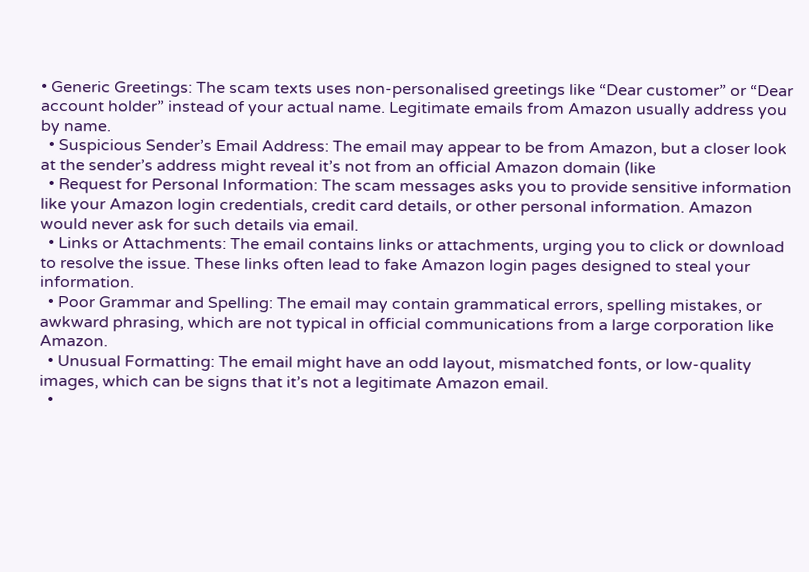• Generic Greetings: The scam texts uses non-personalised greetings like “Dear customer” or “Dear account holder” instead of your actual name. Legitimate emails from Amazon usually address you by name.
  • Suspicious Sender’s Email Address: The email may appear to be from Amazon, but a closer look at the sender’s address might reveal it’s not from an official Amazon domain (like
  • Request for Personal Information: The scam messages asks you to provide sensitive information like your Amazon login credentials, credit card details, or other personal information. Amazon would never ask for such details via email.
  • Links or Attachments: The email contains links or attachments, urging you to click or download to resolve the issue. These links often lead to fake Amazon login pages designed to steal your information.
  • Poor Grammar and Spelling: The email may contain grammatical errors, spelling mistakes, or awkward phrasing, which are not typical in official communications from a large corporation like Amazon.
  • Unusual Formatting: The email might have an odd layout, mismatched fonts, or low-quality images, which can be signs that it’s not a legitimate Amazon email.
  •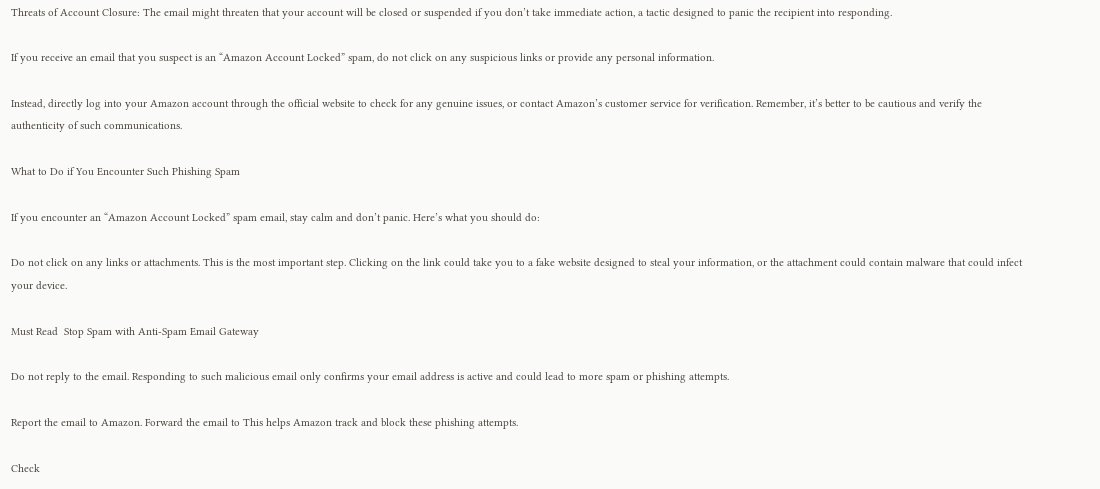Threats of Account Closure: The email might threaten that your account will be closed or suspended if you don’t take immediate action, a tactic designed to panic the recipient into responding.

If you receive an email that you suspect is an “Amazon Account Locked” spam, do not click on any suspicious links or provide any personal information.

Instead, directly log into your Amazon account through the official website to check for any genuine issues, or contact Amazon’s customer service for verification. Remember, it’s better to be cautious and verify the authenticity of such communications.

What to Do if You Encounter Such Phishing Spam

If you encounter an “Amazon Account Locked” spam email, stay calm and don’t panic. Here’s what you should do:

Do not click on any links or attachments. This is the most important step. Clicking on the link could take you to a fake website designed to steal your information, or the attachment could contain malware that could infect your device.

Must Read  Stop Spam with Anti-Spam Email Gateway

Do not reply to the email. Responding to such malicious email only confirms your email address is active and could lead to more spam or phishing attempts.

Report the email to Amazon. Forward the email to This helps Amazon track and block these phishing attempts.

Check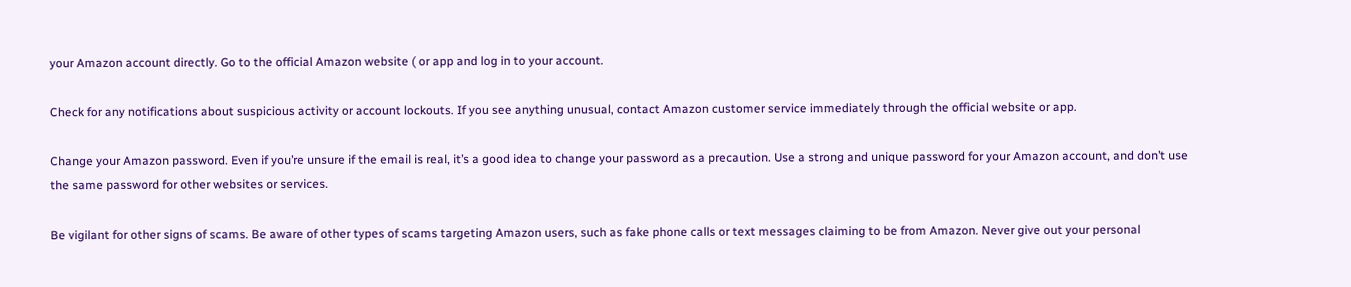your Amazon account directly. Go to the official Amazon website ( or app and log in to your account.

Check for any notifications about suspicious activity or account lockouts. If you see anything unusual, contact Amazon customer service immediately through the official website or app.

Change your Amazon password. Even if you’re unsure if the email is real, it’s a good idea to change your password as a precaution. Use a strong and unique password for your Amazon account, and don’t use the same password for other websites or services.

Be vigilant for other signs of scams. Be aware of other types of scams targeting Amazon users, such as fake phone calls or text messages claiming to be from Amazon. Never give out your personal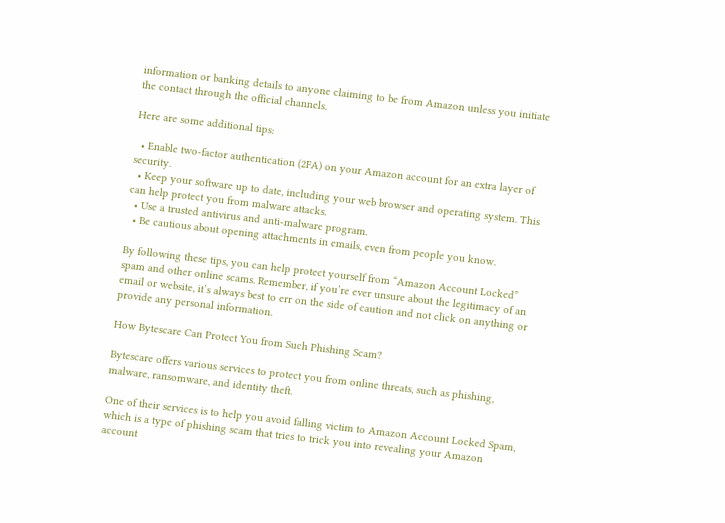information or banking details to anyone claiming to be from Amazon unless you initiate the contact through the official channels.

Here are some additional tips:

  • Enable two-factor authentication (2FA) on your Amazon account for an extra layer of security.
  • Keep your software up to date, including your web browser and operating system. This can help protect you from malware attacks.
  • Use a trusted antivirus and anti-malware program.
  • Be cautious about opening attachments in emails, even from people you know.

By following these tips, you can help protect yourself from “Amazon Account Locked” spam and other online scams. Remember, if you’re ever unsure about the legitimacy of an email or website, it’s always best to err on the side of caution and not click on anything or provide any personal information.

How Bytescare Can Protect You from Such Phishing Scam?

Bytescare offers various services to protect you from online threats, such as phishing, malware, ransomware, and identity theft.

One of their services is to help you avoid falling victim to Amazon Account Locked Spam, which is a type of phishing scam that tries to trick you into revealing your Amazon account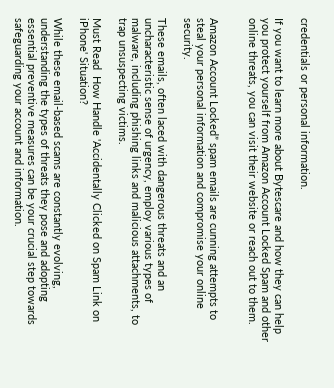credentials or personal information.

If you want to learn more about Bytescare and how they can help you protect yourself from Amazon Account Locked Spam and other online threats, you can visit their website or reach out to them.


Amazon Account Locked” spam emails are cunning attempts to steal your personal information and compromise your online security.

These emails, often laced with dangerous threats and an uncharacteristic sense of urgency, employ various types of malware, including phishing links and malicious attachments, to trap unsuspecting victims.

Must Read  How Handle 'Accidentally Clicked on Spam Link on iPhone' Situation?

While these email-based scams are constantly evolving, understanding the types of threats they pose and adopting essential preventive measures can be your crucial step towards safeguarding your account and information.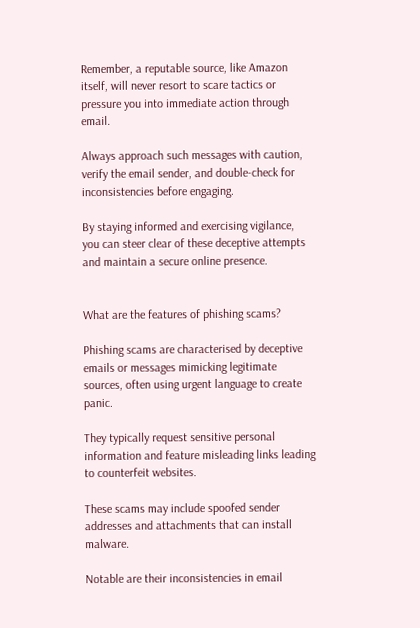Remember, a reputable source, like Amazon itself, will never resort to scare tactics or pressure you into immediate action through email.

Always approach such messages with caution, verify the email sender, and double-check for inconsistencies before engaging.

By staying informed and exercising vigilance, you can steer clear of these deceptive attempts and maintain a secure online presence.


What are the features of phishing scams?

Phishing scams are characterised by deceptive emails or messages mimicking legitimate sources, often using urgent language to create panic.

They typically request sensitive personal information and feature misleading links leading to counterfeit websites.

These scams may include spoofed sender addresses and attachments that can install malware.

Notable are their inconsistencies in email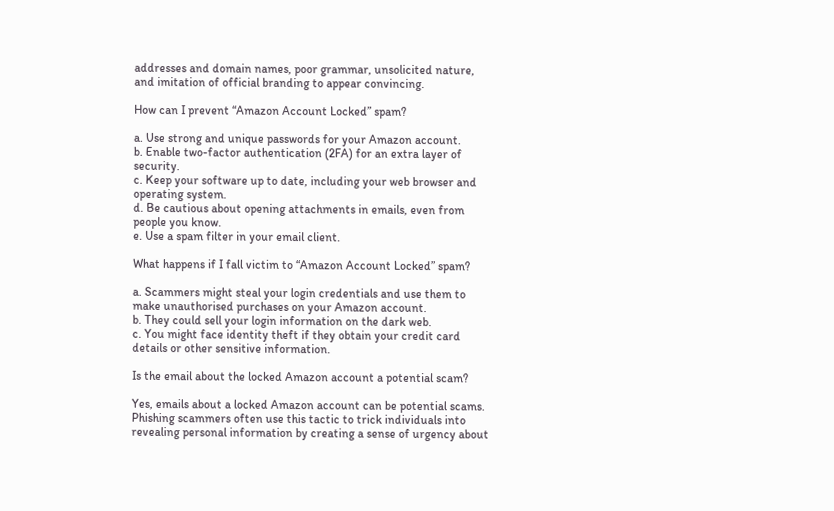addresses and domain names, poor grammar, unsolicited nature, and imitation of official branding to appear convincing.

How can I prevent “Amazon Account Locked” spam?

a. Use strong and unique passwords for your Amazon account.
b. Enable two-factor authentication (2FA) for an extra layer of security.
c. Keep your software up to date, including your web browser and operating system.
d. Be cautious about opening attachments in emails, even from people you know.
e. Use a spam filter in your email client.

What happens if I fall victim to “Amazon Account Locked” spam?

a. Scammers might steal your login credentials and use them to make unauthorised purchases on your Amazon account.
b. They could sell your login information on the dark web.
c. You might face identity theft if they obtain your credit card details or other sensitive information.

Is the email about the locked Amazon account a potential scam?

Yes, emails about a locked Amazon account can be potential scams. Phishing scammers often use this tactic to trick individuals into revealing personal information by creating a sense of urgency about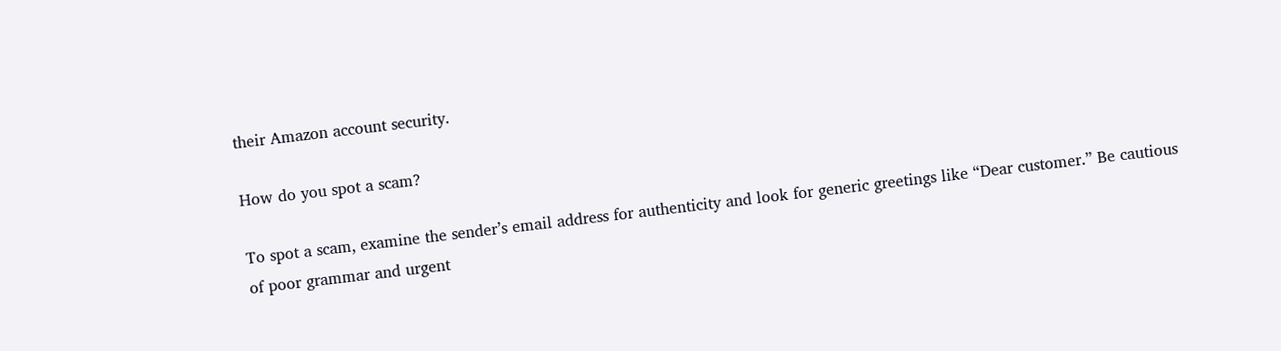their Amazon account security.

How do you spot a scam?

To spot a scam, examine the sender’s email address for authenticity and look for generic greetings like “Dear customer.” Be cautious of poor grammar and urgent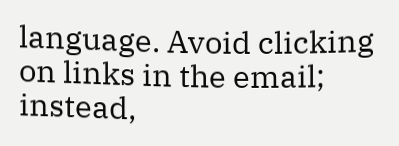language. Avoid clicking on links in the email; instead,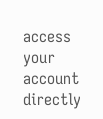access your account directly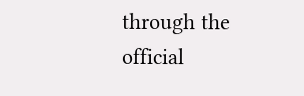through the official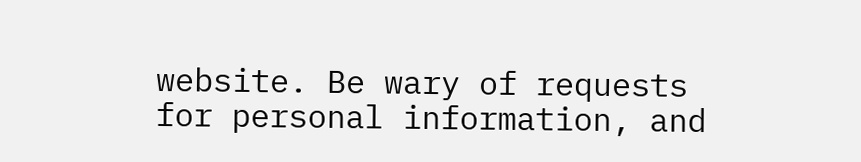website. Be wary of requests for personal information, and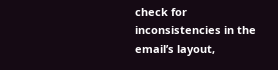check for inconsistencies in the email’s layout,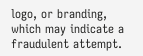logo, or branding, which may indicate a fraudulent attempt.